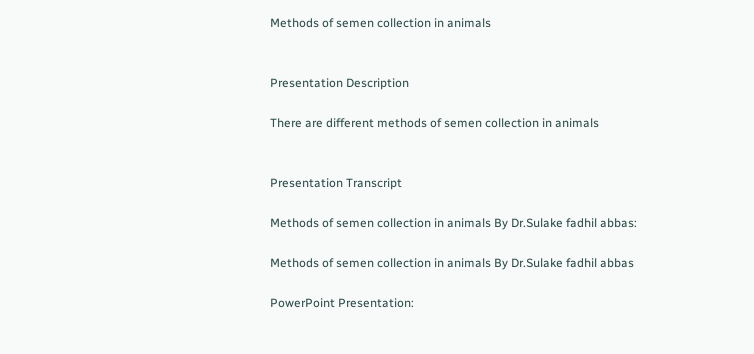Methods of semen collection in animals


Presentation Description

There are different methods of semen collection in animals


Presentation Transcript

Methods of semen collection in animals By Dr.Sulake fadhil abbas:

Methods of semen collection in animals By Dr.Sulake fadhil abbas

PowerPoint Presentation: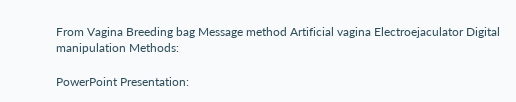From Vagina Breeding bag Message method Artificial vagina Electroejaculator Digital manipulation Methods:

PowerPoint Presentation: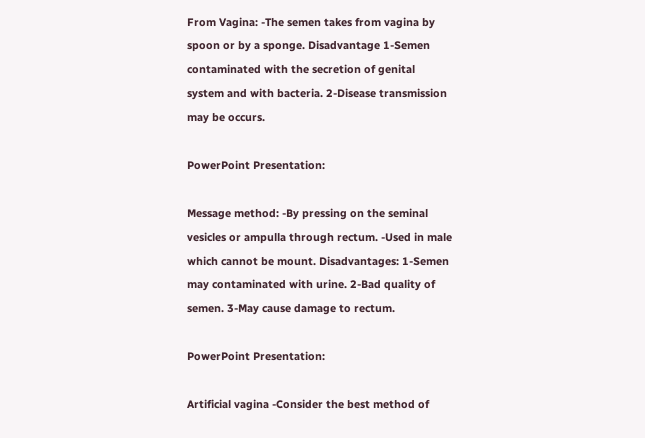From Vagina: -The semen takes from vagina by spoon or by a sponge. Disadvantage 1-Semen contaminated with the secretion of genital system and with bacteria. 2-Disease transmission may be occurs.

PowerPoint Presentation:

Message method: -By pressing on the seminal vesicles or ampulla through rectum. -Used in male which cannot be mount. Disadvantages: 1-Semen may contaminated with urine. 2-Bad quality of semen. 3-May cause damage to rectum.

PowerPoint Presentation:

Artificial vagina -Consider the best method of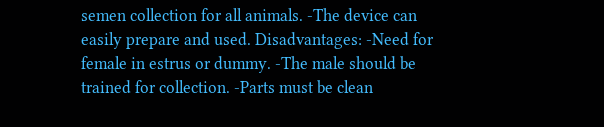semen collection for all animals. -The device can easily prepare and used. Disadvantages: -Need for female in estrus or dummy. -The male should be trained for collection. -Parts must be clean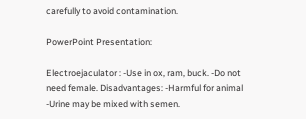carefully to avoid contamination.

PowerPoint Presentation:

Electroejaculator : -Use in ox, ram, buck. -Do not need female. Disadvantages: -Harmful for animal -Urine may be mixed with semen.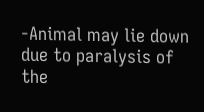-Animal may lie down due to paralysis of the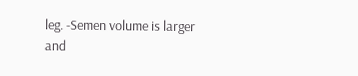leg. -Semen volume is larger and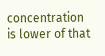concentration is lower of that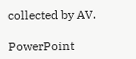collected by AV.

PowerPoint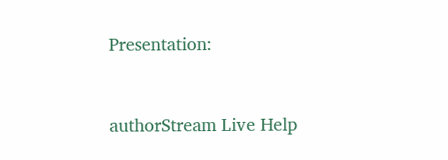Presentation:


authorStream Live Help